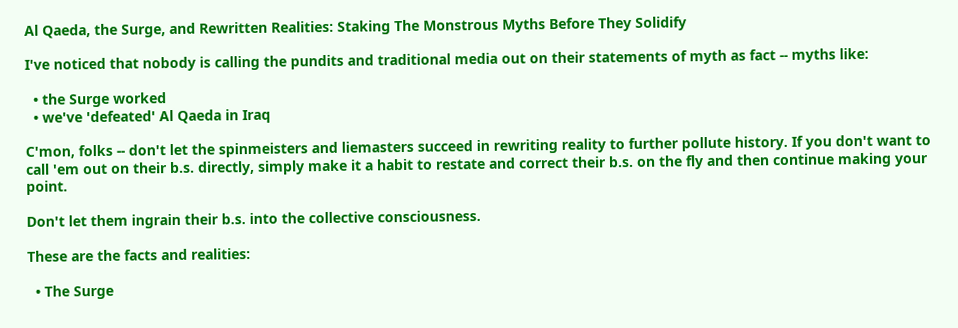Al Qaeda, the Surge, and Rewritten Realities: Staking The Monstrous Myths Before They Solidify

I've noticed that nobody is calling the pundits and traditional media out on their statements of myth as fact -- myths like:

  • the Surge worked
  • we've 'defeated' Al Qaeda in Iraq

C'mon, folks -- don't let the spinmeisters and liemasters succeed in rewriting reality to further pollute history. If you don't want to call 'em out on their b.s. directly, simply make it a habit to restate and correct their b.s. on the fly and then continue making your point.

Don't let them ingrain their b.s. into the collective consciousness.

These are the facts and realities:

  • The Surge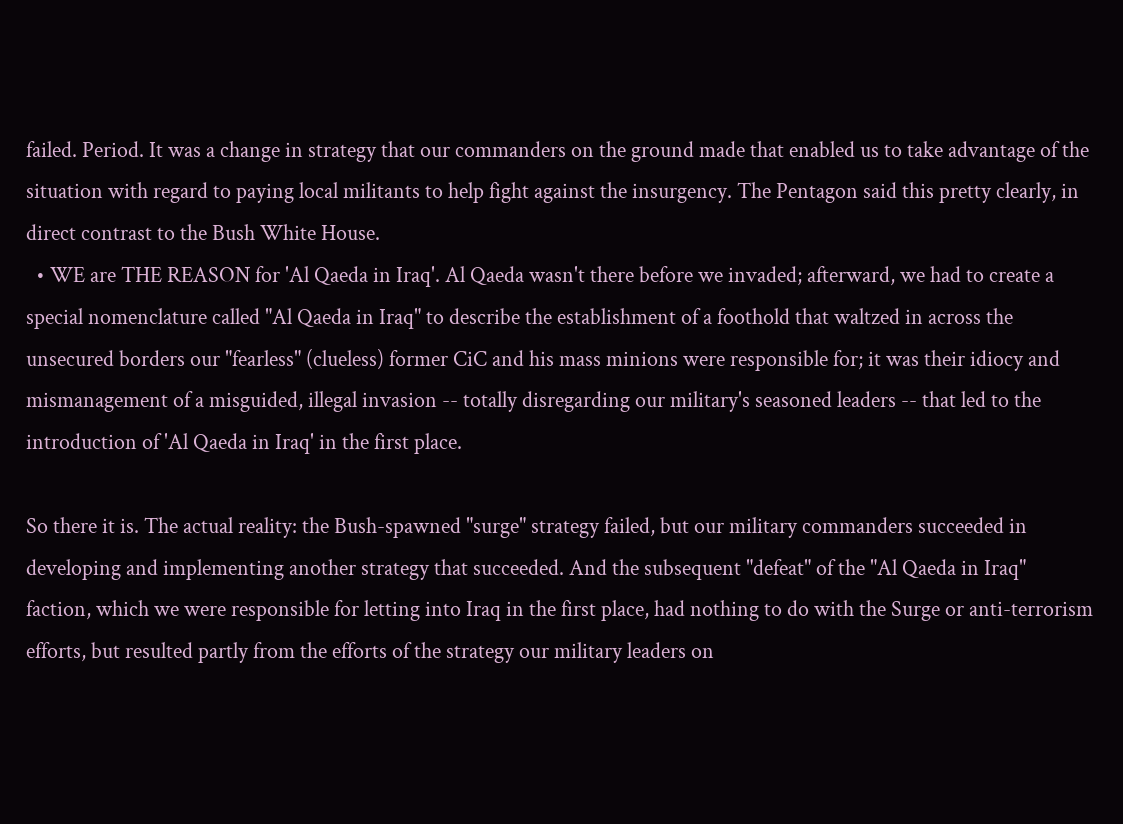failed. Period. It was a change in strategy that our commanders on the ground made that enabled us to take advantage of the situation with regard to paying local militants to help fight against the insurgency. The Pentagon said this pretty clearly, in direct contrast to the Bush White House.
  • WE are THE REASON for 'Al Qaeda in Iraq'. Al Qaeda wasn't there before we invaded; afterward, we had to create a special nomenclature called "Al Qaeda in Iraq" to describe the establishment of a foothold that waltzed in across the unsecured borders our "fearless" (clueless) former CiC and his mass minions were responsible for; it was their idiocy and mismanagement of a misguided, illegal invasion -- totally disregarding our military's seasoned leaders -- that led to the introduction of 'Al Qaeda in Iraq' in the first place.

So there it is. The actual reality: the Bush-spawned "surge" strategy failed, but our military commanders succeeded in developing and implementing another strategy that succeeded. And the subsequent "defeat" of the "Al Qaeda in Iraq" faction, which we were responsible for letting into Iraq in the first place, had nothing to do with the Surge or anti-terrorism efforts, but resulted partly from the efforts of the strategy our military leaders on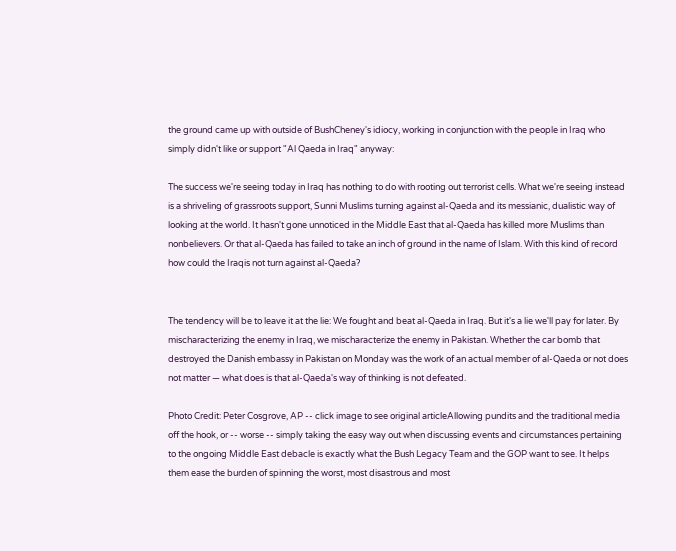the ground came up with outside of BushCheney's idiocy, working in conjunction with the people in Iraq who simply didn't like or support "Al Qaeda in Iraq" anyway:

The success we're seeing today in Iraq has nothing to do with rooting out terrorist cells. What we're seeing instead is a shriveling of grassroots support, Sunni Muslims turning against al-Qaeda and its messianic, dualistic way of looking at the world. It hasn't gone unnoticed in the Middle East that al-Qaeda has killed more Muslims than nonbelievers. Or that al-Qaeda has failed to take an inch of ground in the name of Islam. With this kind of record how could the Iraqis not turn against al-Qaeda?


The tendency will be to leave it at the lie: We fought and beat al-Qaeda in Iraq. But it's a lie we'll pay for later. By mischaracterizing the enemy in Iraq, we mischaracterize the enemy in Pakistan. Whether the car bomb that destroyed the Danish embassy in Pakistan on Monday was the work of an actual member of al-Qaeda or not does not matter — what does is that al-Qaeda's way of thinking is not defeated.

Photo Credit: Peter Cosgrove, AP -- click image to see original articleAllowing pundits and the traditional media off the hook, or -- worse -- simply taking the easy way out when discussing events and circumstances pertaining to the ongoing Middle East debacle is exactly what the Bush Legacy Team and the GOP want to see. It helps them ease the burden of spinning the worst, most disastrous and most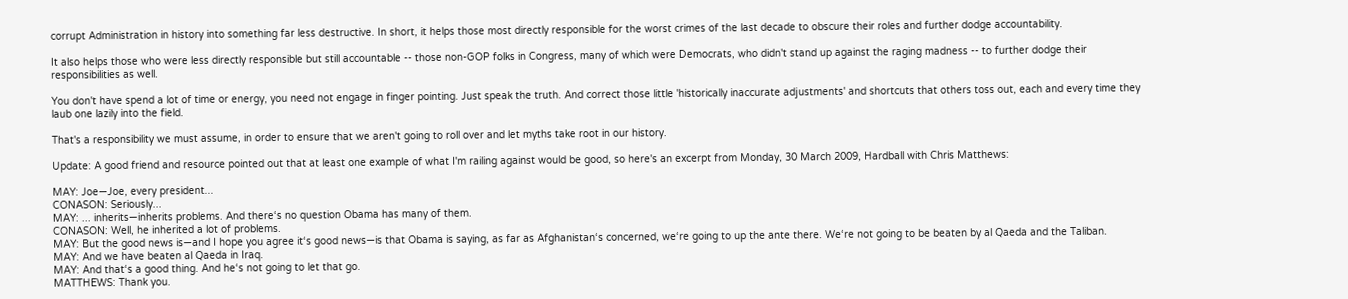corrupt Administration in history into something far less destructive. In short, it helps those most directly responsible for the worst crimes of the last decade to obscure their roles and further dodge accountability.

It also helps those who were less directly responsible but still accountable -- those non-GOP folks in Congress, many of which were Democrats, who didn't stand up against the raging madness -- to further dodge their responsibilities as well.

You don't have spend a lot of time or energy, you need not engage in finger pointing. Just speak the truth. And correct those little 'historically inaccurate adjustments' and shortcuts that others toss out, each and every time they laub one lazily into the field.

That's a responsibility we must assume, in order to ensure that we aren't going to roll over and let myths take root in our history.

Update: A good friend and resource pointed out that at least one example of what I'm railing against would be good, so here's an excerpt from Monday, 30 March 2009, Hardball with Chris Matthews:

MAY: Joe—Joe, every president...
CONASON: Seriously...
MAY: ... inherits—inherits problems. And there‘s no question Obama has many of them.
CONASON: Well, he inherited a lot of problems.
MAY: But the good news is—and I hope you agree it‘s good news—is that Obama is saying, as far as Afghanistan‘s concerned, we‘re going to up the ante there. We‘re not going to be beaten by al Qaeda and the Taliban.
MAY: And we have beaten al Qaeda in Iraq.
MAY: And that‘s a good thing. And he‘s not going to let that go.
MATTHEWS: Thank you.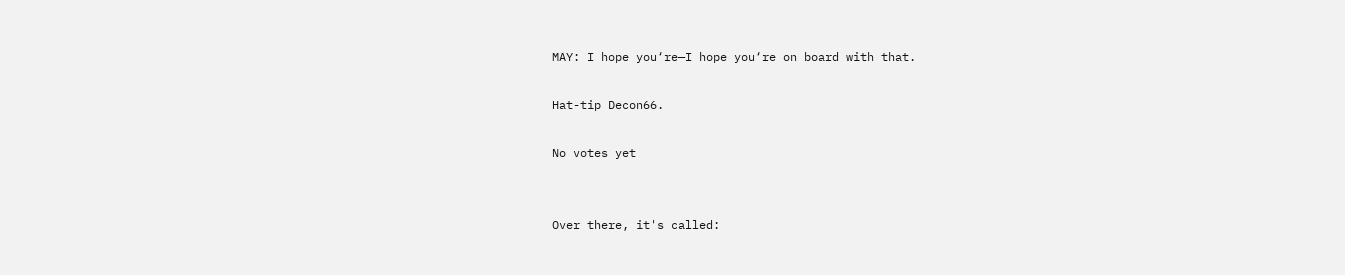MAY: I hope you‘re—I hope you‘re on board with that.

Hat-tip Decon66.

No votes yet


Over there, it's called: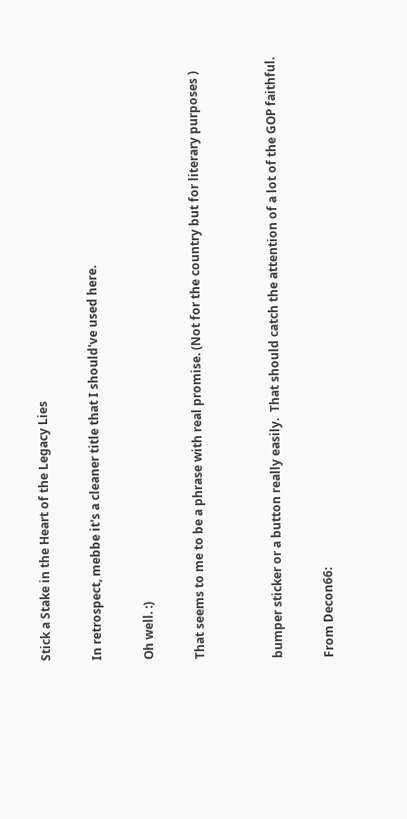Stick a Stake in the Heart of the Legacy Lies

In retrospect, mebbe it's a cleaner title that I should've used here.

Oh well. :)

That seems to me to be a phrase with real promise. (Not for the country but for literary purposes )


bumper sticker or a button really easily.  That should catch the attention of a lot of the GOP faithful.

From Decon66: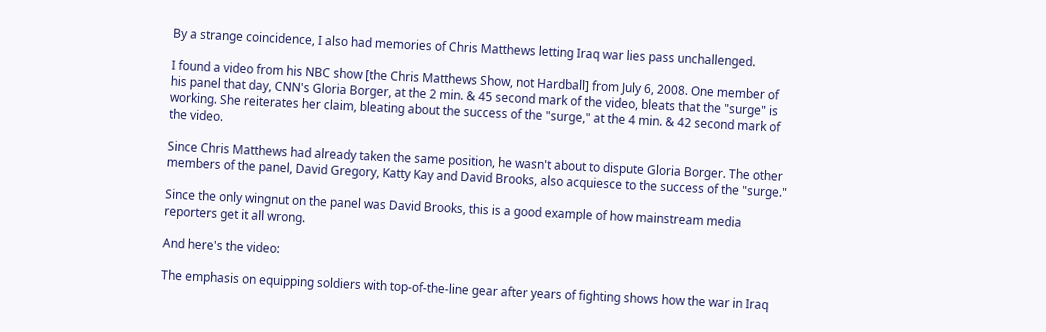By a strange coincidence, I also had memories of Chris Matthews letting Iraq war lies pass unchallenged.

I found a video from his NBC show [the Chris Matthews Show, not Hardball] from July 6, 2008. One member of his panel that day, CNN's Gloria Borger, at the 2 min. & 45 second mark of the video, bleats that the "surge" is working. She reiterates her claim, bleating about the success of the "surge," at the 4 min. & 42 second mark of the video.

Since Chris Matthews had already taken the same position, he wasn't about to dispute Gloria Borger. The other members of the panel, David Gregory, Katty Kay and David Brooks, also acquiesce to the success of the "surge."

Since the only wingnut on the panel was David Brooks, this is a good example of how mainstream media reporters get it all wrong.

And here's the video:

The emphasis on equipping soldiers with top-of-the-line gear after years of fighting shows how the war in Iraq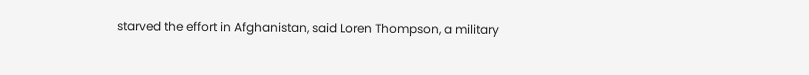starved the effort in Afghanistan, said Loren Thompson, a military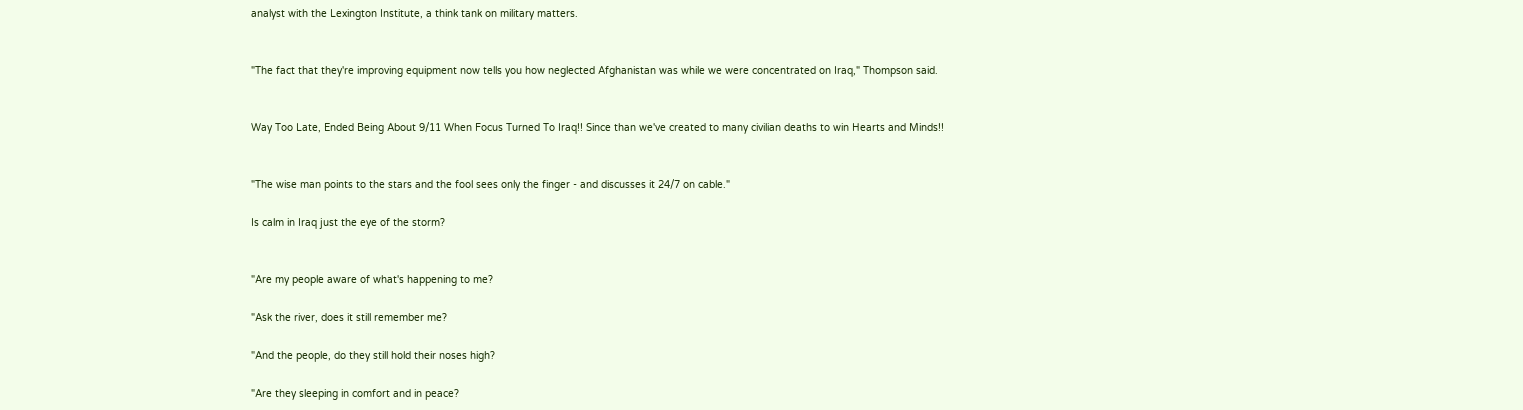analyst with the Lexington Institute, a think tank on military matters.


"The fact that they're improving equipment now tells you how neglected Afghanistan was while we were concentrated on Iraq," Thompson said.


Way Too Late, Ended Being About 9/11 When Focus Turned To Iraq!! Since than we've created to many civilian deaths to win Hearts and Minds!!


"The wise man points to the stars and the fool sees only the finger - and discusses it 24/7 on cable."

Is calm in Iraq just the eye of the storm?


"Are my people aware of what's happening to me?

"Ask the river, does it still remember me?

"And the people, do they still hold their noses high?

"Are they sleeping in comfort and in peace?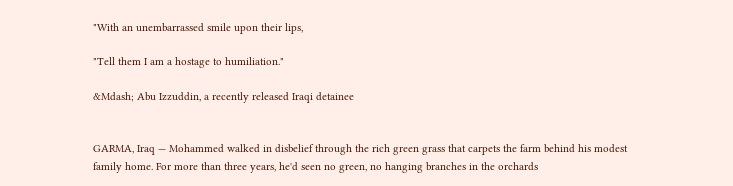"With an unembarrassed smile upon their lips,

"Tell them I am a hostage to humiliation."

&Mdash; Abu Izzuddin, a recently released Iraqi detainee


GARMA, Iraq — Mohammed walked in disbelief through the rich green grass that carpets the farm behind his modest family home. For more than three years, he'd seen no green, no hanging branches in the orchards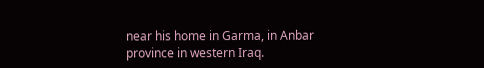near his home in Garma, in Anbar province in western Iraq.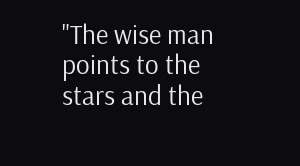"The wise man points to the stars and the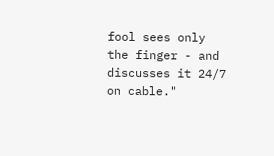fool sees only the finger - and discusses it 24/7 on cable."